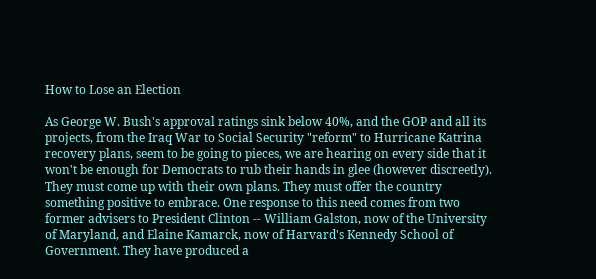How to Lose an Election

As George W. Bush's approval ratings sink below 40%, and the GOP and all its projects, from the Iraq War to Social Security "reform" to Hurricane Katrina recovery plans, seem to be going to pieces, we are hearing on every side that it won't be enough for Democrats to rub their hands in glee (however discreetly). They must come up with their own plans. They must offer the country something positive to embrace. One response to this need comes from two former advisers to President Clinton -- William Galston, now of the University of Maryland, and Elaine Kamarck, now of Harvard's Kennedy School of Government. They have produced a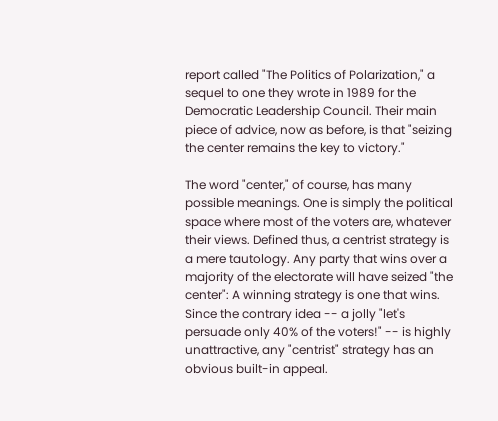report called "The Politics of Polarization," a sequel to one they wrote in 1989 for the Democratic Leadership Council. Their main piece of advice, now as before, is that "seizing the center remains the key to victory."

The word "center," of course, has many possible meanings. One is simply the political space where most of the voters are, whatever their views. Defined thus, a centrist strategy is a mere tautology. Any party that wins over a majority of the electorate will have seized "the center": A winning strategy is one that wins. Since the contrary idea -- a jolly "let's persuade only 40% of the voters!" -- is highly unattractive, any "centrist" strategy has an obvious built-in appeal.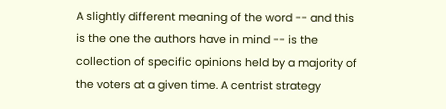A slightly different meaning of the word -- and this is the one the authors have in mind -- is the collection of specific opinions held by a majority of the voters at a given time. A centrist strategy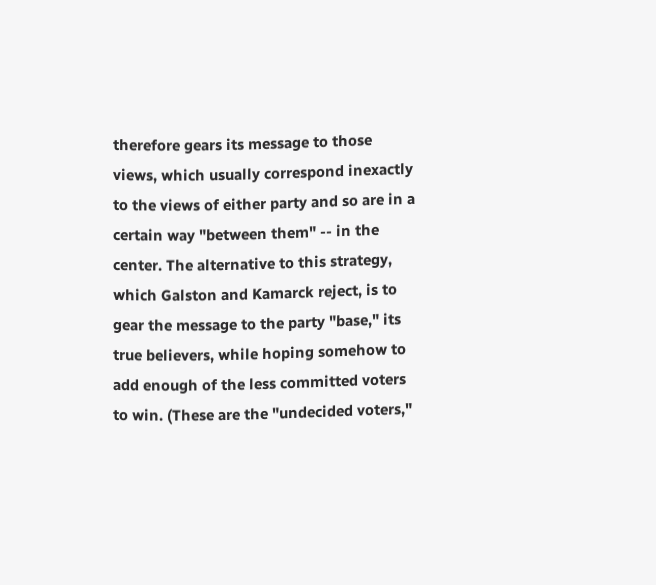therefore gears its message to those views, which usually correspond inexactly to the views of either party and so are in a certain way "between them" -- in the center. The alternative to this strategy, which Galston and Kamarck reject, is to gear the message to the party "base," its true believers, while hoping somehow to add enough of the less committed voters to win. (These are the "undecided voters,"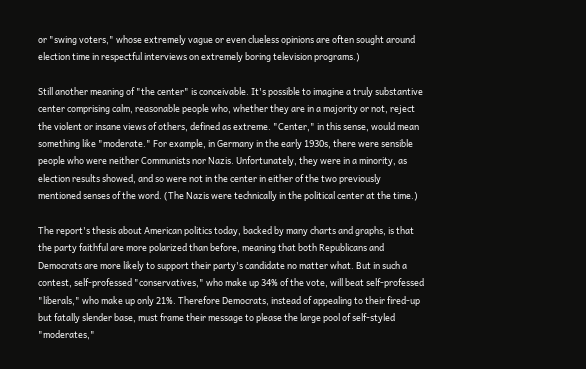or "swing voters," whose extremely vague or even clueless opinions are often sought around election time in respectful interviews on extremely boring television programs.)

Still another meaning of "the center" is conceivable. It's possible to imagine a truly substantive center comprising calm, reasonable people who, whether they are in a majority or not, reject the violent or insane views of others, defined as extreme. "Center," in this sense, would mean something like "moderate." For example, in Germany in the early 1930s, there were sensible people who were neither Communists nor Nazis. Unfortunately, they were in a minority, as election results showed, and so were not in the center in either of the two previously mentioned senses of the word. (The Nazis were technically in the political center at the time.)

The report's thesis about American politics today, backed by many charts and graphs, is that the party faithful are more polarized than before, meaning that both Republicans and Democrats are more likely to support their party's candidate no matter what. But in such a contest, self-professed "conservatives," who make up 34% of the vote, will beat self-professed "liberals," who make up only 21%. Therefore Democrats, instead of appealing to their fired-up but fatally slender base, must frame their message to please the large pool of self-styled "moderates,"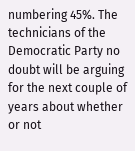numbering 45%. The technicians of the Democratic Party no doubt will be arguing for the next couple of years about whether or not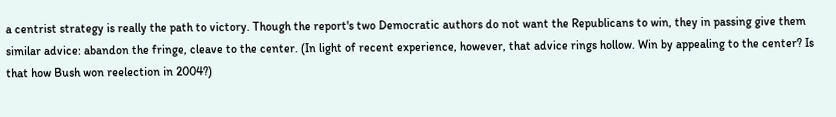a centrist strategy is really the path to victory. Though the report's two Democratic authors do not want the Republicans to win, they in passing give them similar advice: abandon the fringe, cleave to the center. (In light of recent experience, however, that advice rings hollow. Win by appealing to the center? Is that how Bush won reelection in 2004?)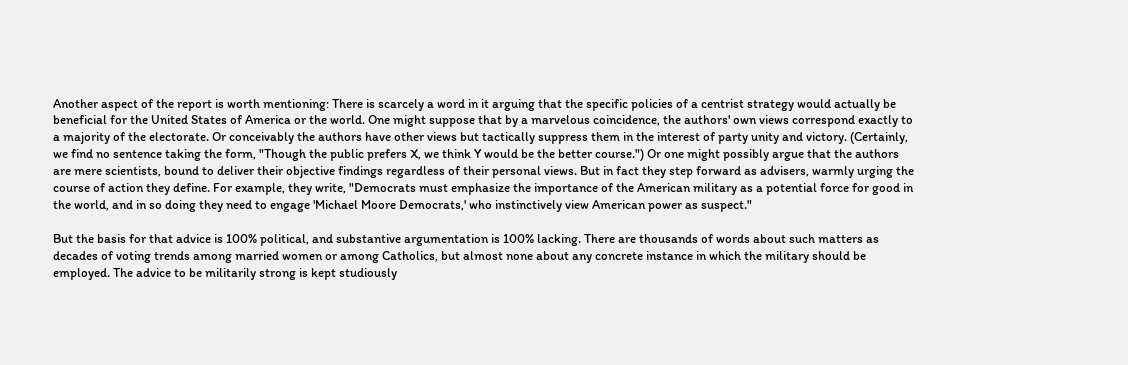Another aspect of the report is worth mentioning: There is scarcely a word in it arguing that the specific policies of a centrist strategy would actually be beneficial for the United States of America or the world. One might suppose that by a marvelous coincidence, the authors' own views correspond exactly to a majority of the electorate. Or conceivably the authors have other views but tactically suppress them in the interest of party unity and victory. (Certainly, we find no sentence taking the form, "Though the public prefers X, we think Y would be the better course.") Or one might possibly argue that the authors are mere scientists, bound to deliver their objective findings regardless of their personal views. But in fact they step forward as advisers, warmly urging the course of action they define. For example, they write, "Democrats must emphasize the importance of the American military as a potential force for good in the world, and in so doing they need to engage 'Michael Moore Democrats,' who instinctively view American power as suspect."

But the basis for that advice is 100% political, and substantive argumentation is 100% lacking. There are thousands of words about such matters as decades of voting trends among married women or among Catholics, but almost none about any concrete instance in which the military should be employed. The advice to be militarily strong is kept studiously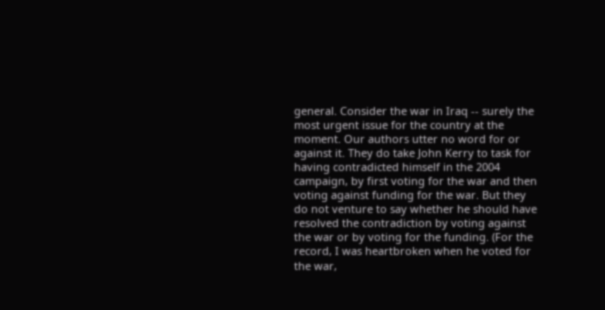general. Consider the war in Iraq -- surely the most urgent issue for the country at the moment. Our authors utter no word for or against it. They do take John Kerry to task for having contradicted himself in the 2004 campaign, by first voting for the war and then voting against funding for the war. But they do not venture to say whether he should have resolved the contradiction by voting against the war or by voting for the funding. (For the record, I was heartbroken when he voted for the war,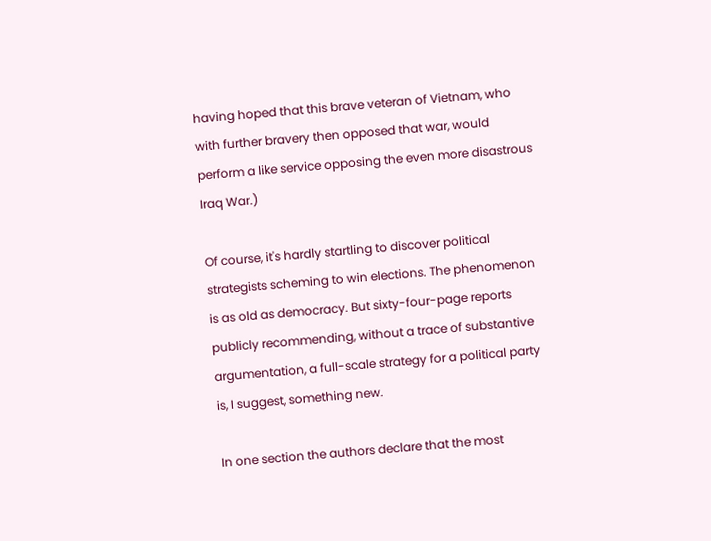having hoped that this brave veteran of Vietnam, who with further bravery then opposed that war, would perform a like service opposing the even more disastrous Iraq War.)

Of course, it's hardly startling to discover political strategists scheming to win elections. The phenomenon is as old as democracy. But sixty-four-page reports publicly recommending, without a trace of substantive argumentation, a full-scale strategy for a political party is, I suggest, something new.

In one section the authors declare that the most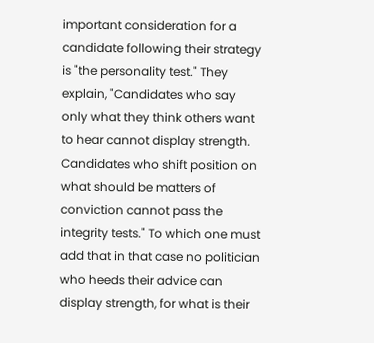important consideration for a candidate following their strategy is "the personality test." They explain, "Candidates who say only what they think others want to hear cannot display strength. Candidates who shift position on what should be matters of conviction cannot pass the integrity tests." To which one must add that in that case no politician who heeds their advice can display strength, for what is their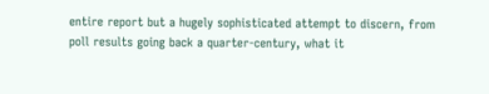entire report but a hugely sophisticated attempt to discern, from poll results going back a quarter-century, what it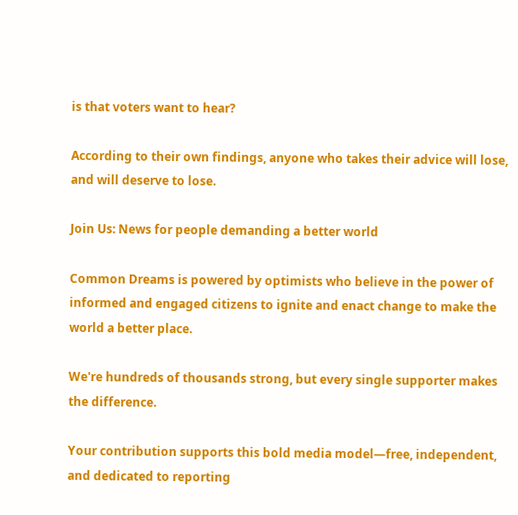is that voters want to hear?

According to their own findings, anyone who takes their advice will lose, and will deserve to lose.

Join Us: News for people demanding a better world

Common Dreams is powered by optimists who believe in the power of informed and engaged citizens to ignite and enact change to make the world a better place.

We're hundreds of thousands strong, but every single supporter makes the difference.

Your contribution supports this bold media model—free, independent, and dedicated to reporting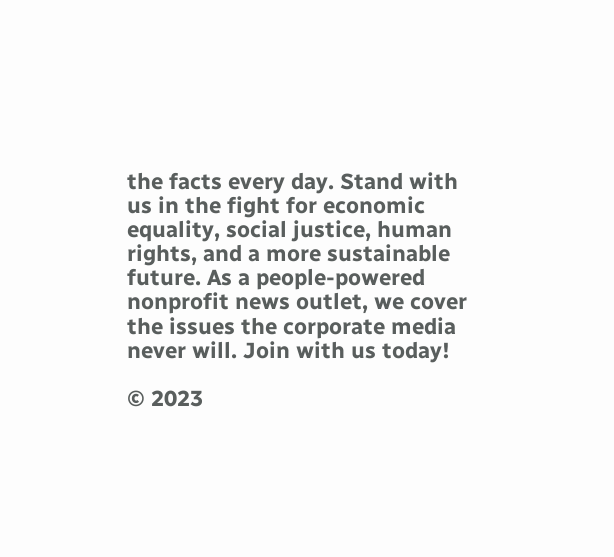the facts every day. Stand with us in the fight for economic equality, social justice, human rights, and a more sustainable future. As a people-powered nonprofit news outlet, we cover the issues the corporate media never will. Join with us today!

© 2023